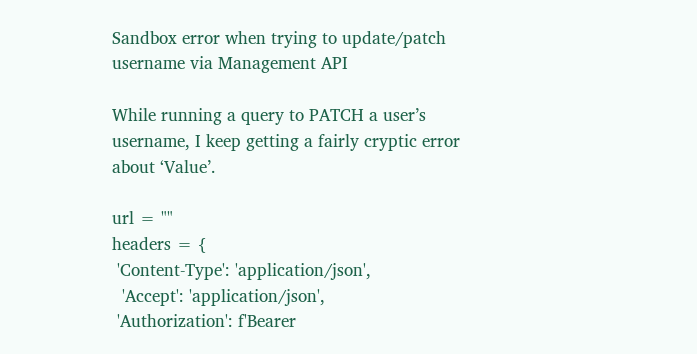Sandbox error when trying to update/patch username via Management API

While running a query to PATCH a user’s username, I keep getting a fairly cryptic error about ‘Value’.

url = ""
headers = {
 'Content-Type': 'application/json',
  'Accept': 'application/json',
 'Authorization': f'Bearer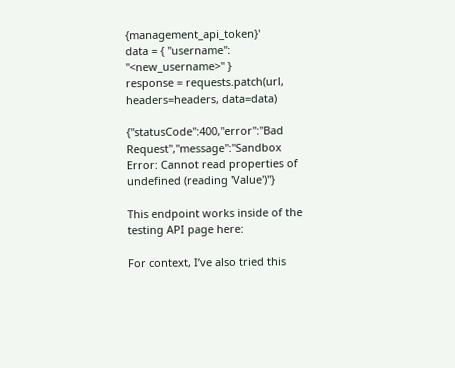{management_api_token}'
data = { "username": "<new_username>" }
response = requests.patch(url, headers=headers, data=data)

{"statusCode":400,"error":"Bad Request","message":"Sandbox Error: Cannot read properties of undefined (reading 'Value')"}

This endpoint works inside of the testing API page here:

For context, I’ve also tried this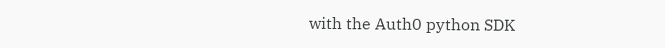with the Auth0 python SDK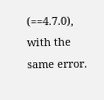(==4.7.0), with the same error.